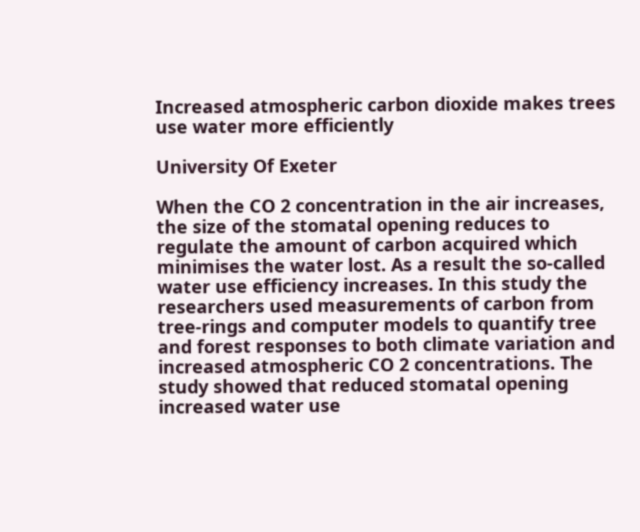Increased atmospheric carbon dioxide makes trees use water more efficiently

University Of Exeter

When the CO 2 concentration in the air increases, the size of the stomatal opening reduces to regulate the amount of carbon acquired which minimises the water lost. As a result the so-called water use efficiency increases. In this study the researchers used measurements of carbon from tree-rings and computer models to quantify tree and forest responses to both climate variation and increased atmospheric CO 2 concentrations. The study showed that reduced stomatal opening increased water use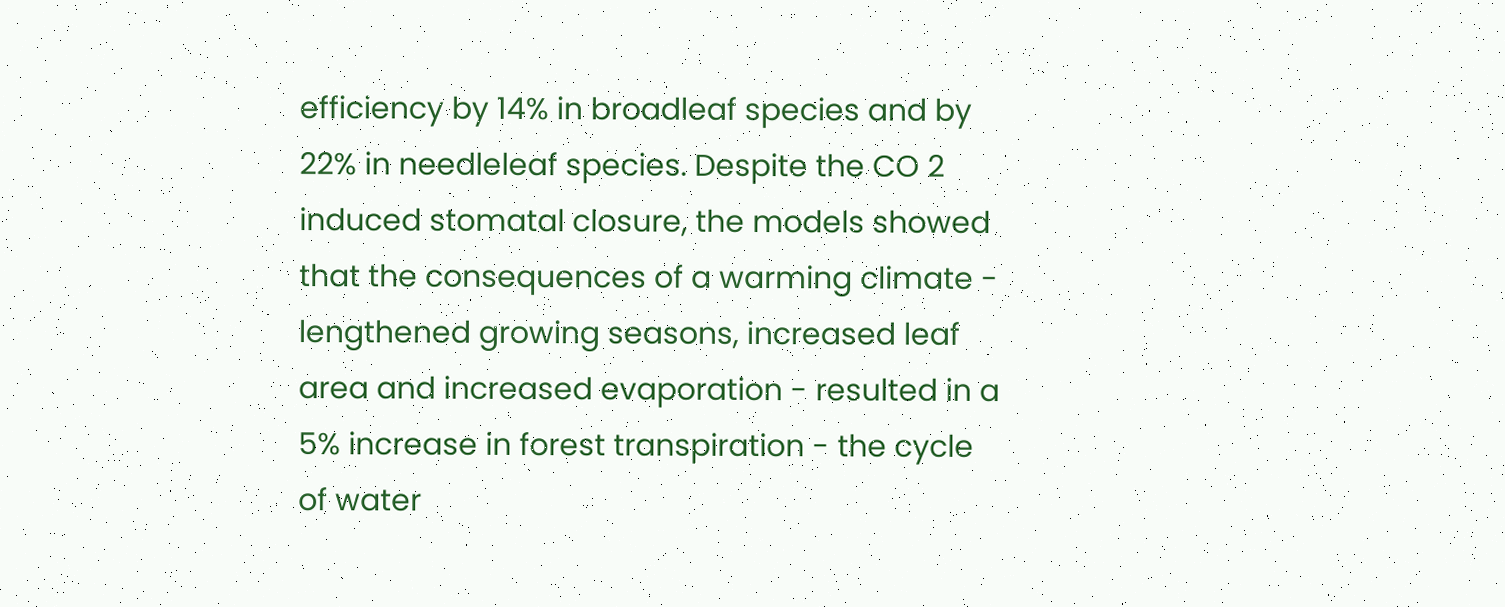efficiency by 14% in broadleaf species and by 22% in needleleaf species. Despite the CO 2 induced stomatal closure, the models showed that the consequences of a warming climate - lengthened growing seasons, increased leaf area and increased evaporation - resulted in a 5% increase in forest transpiration - the cycle of water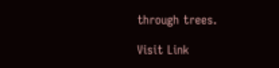through trees.

Visit Link